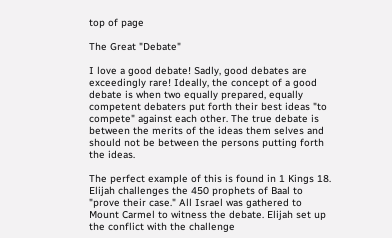top of page

The Great "Debate"

I love a good debate! Sadly, good debates are exceedingly rare! Ideally, the concept of a good debate is when two equally prepared, equally competent debaters put forth their best ideas "to compete" against each other. The true debate is between the merits of the ideas them selves and should not be between the persons putting forth the ideas.

The perfect example of this is found in 1 Kings 18. Elijah challenges the 450 prophets of Baal to "prove their case." All Israel was gathered to Mount Carmel to witness the debate. Elijah set up the conflict with the challenge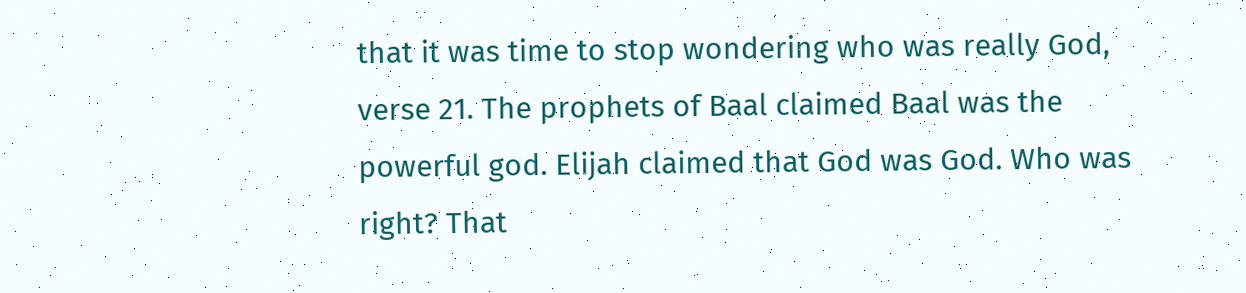that it was time to stop wondering who was really God, verse 21. The prophets of Baal claimed Baal was the powerful god. Elijah claimed that God was God. Who was right? That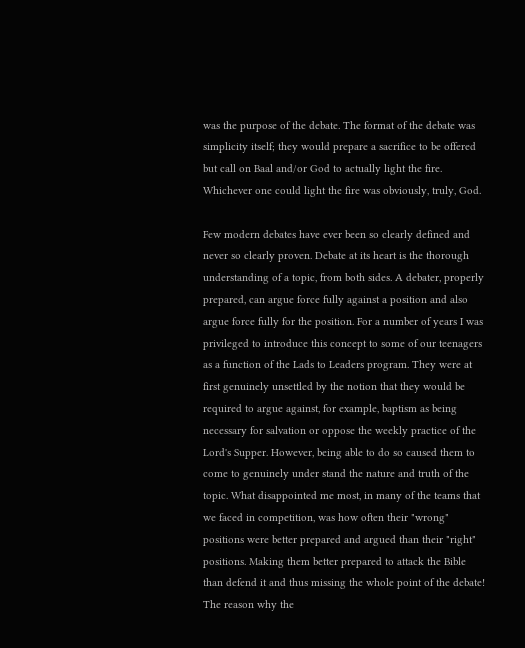was the purpose of the debate. The format of the debate was simplicity itself; they would prepare a sacrifice to be offered but call on Baal and/or God to actually light the fire. Whichever one could light the fire was obviously, truly, God.

Few modern debates have ever been so clearly defined and never so clearly proven. Debate at its heart is the thorough understanding of a topic, from both sides. A debater, properly prepared, can argue force fully against a position and also argue force fully for the position. For a number of years I was privileged to introduce this concept to some of our teenagers as a function of the Lads to Leaders program. They were at first genuinely unsettled by the notion that they would be required to argue against, for example, baptism as being necessary for salvation or oppose the weekly practice of the Lord's Supper. However, being able to do so caused them to come to genuinely under stand the nature and truth of the topic. What disappointed me most, in many of the teams that we faced in competition, was how often their "wrong" positions were better prepared and argued than their "right" positions. Making them better prepared to attack the Bible than defend it and thus missing the whole point of the debate! The reason why the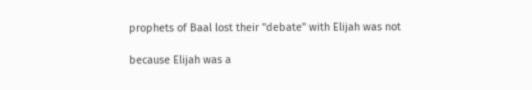prophets of Baal lost their "debate" with Elijah was not

because Elijah was a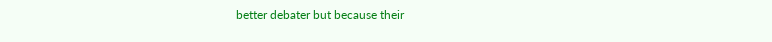better debater but because their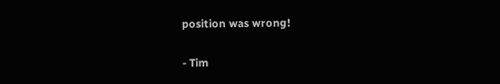position was wrong!

- Tim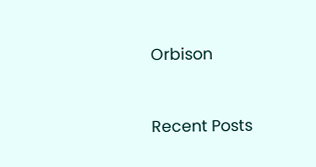Orbison


Recent Posts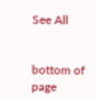See All


bottom of page